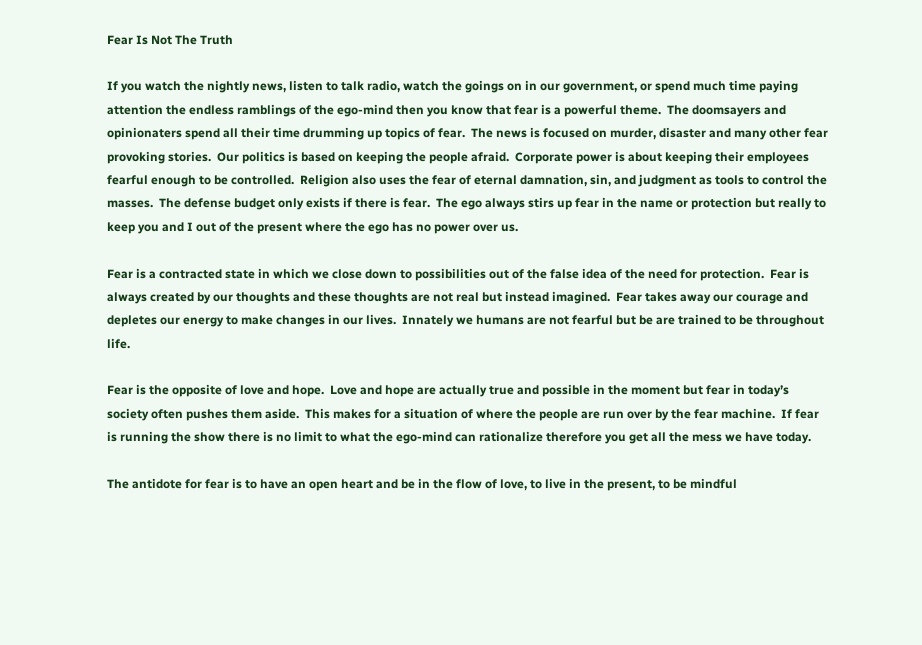Fear Is Not The Truth

If you watch the nightly news, listen to talk radio, watch the goings on in our government, or spend much time paying attention the endless ramblings of the ego-mind then you know that fear is a powerful theme.  The doomsayers and opinionaters spend all their time drumming up topics of fear.  The news is focused on murder, disaster and many other fear provoking stories.  Our politics is based on keeping the people afraid.  Corporate power is about keeping their employees fearful enough to be controlled.  Religion also uses the fear of eternal damnation, sin, and judgment as tools to control the masses.  The defense budget only exists if there is fear.  The ego always stirs up fear in the name or protection but really to keep you and I out of the present where the ego has no power over us.

Fear is a contracted state in which we close down to possibilities out of the false idea of the need for protection.  Fear is always created by our thoughts and these thoughts are not real but instead imagined.  Fear takes away our courage and depletes our energy to make changes in our lives.  Innately we humans are not fearful but be are trained to be throughout life.

Fear is the opposite of love and hope.  Love and hope are actually true and possible in the moment but fear in today’s society often pushes them aside.  This makes for a situation of where the people are run over by the fear machine.  If fear is running the show there is no limit to what the ego-mind can rationalize therefore you get all the mess we have today.

The antidote for fear is to have an open heart and be in the flow of love, to live in the present, to be mindful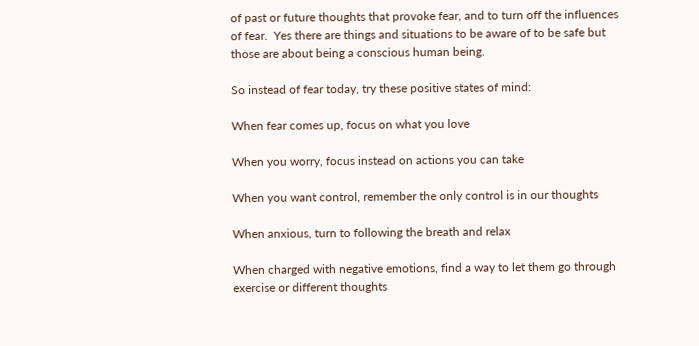of past or future thoughts that provoke fear, and to turn off the influences of fear.  Yes there are things and situations to be aware of to be safe but those are about being a conscious human being.

So instead of fear today, try these positive states of mind:

When fear comes up, focus on what you love

When you worry, focus instead on actions you can take

When you want control, remember the only control is in our thoughts

When anxious, turn to following the breath and relax

When charged with negative emotions, find a way to let them go through exercise or different thoughts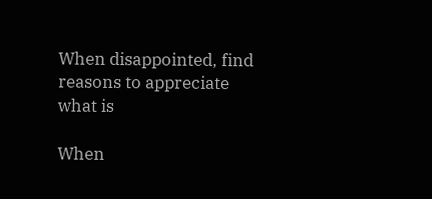When disappointed, find reasons to appreciate what is

When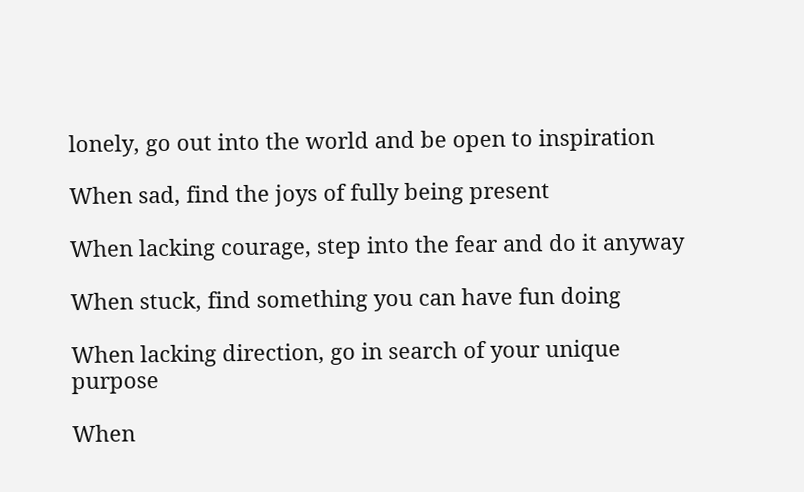lonely, go out into the world and be open to inspiration

When sad, find the joys of fully being present

When lacking courage, step into the fear and do it anyway

When stuck, find something you can have fun doing

When lacking direction, go in search of your unique purpose

When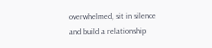overwhelmed, sit in silence and build a relationship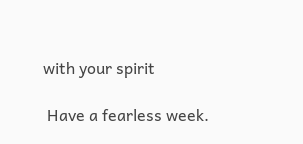with your spirit

 Have a fearless week.